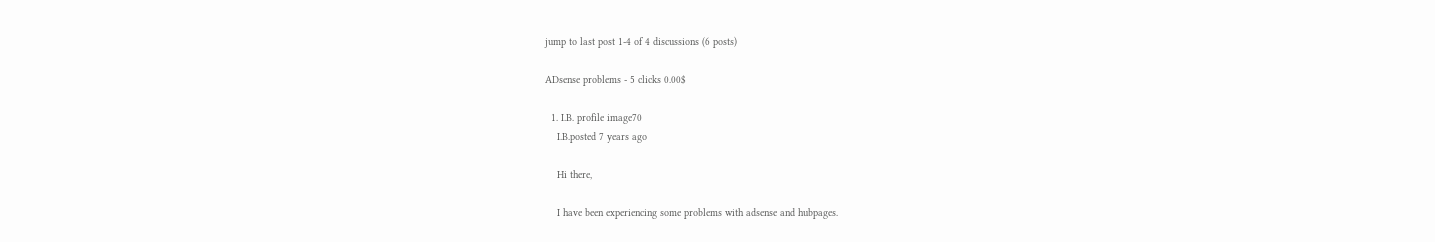jump to last post 1-4 of 4 discussions (6 posts)

ADsense problems - 5 clicks 0.00$

  1. I.B. profile image70
    I.B.posted 7 years ago

    Hi there,

    I have been experiencing some problems with adsense and hubpages.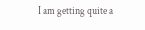I am getting quite a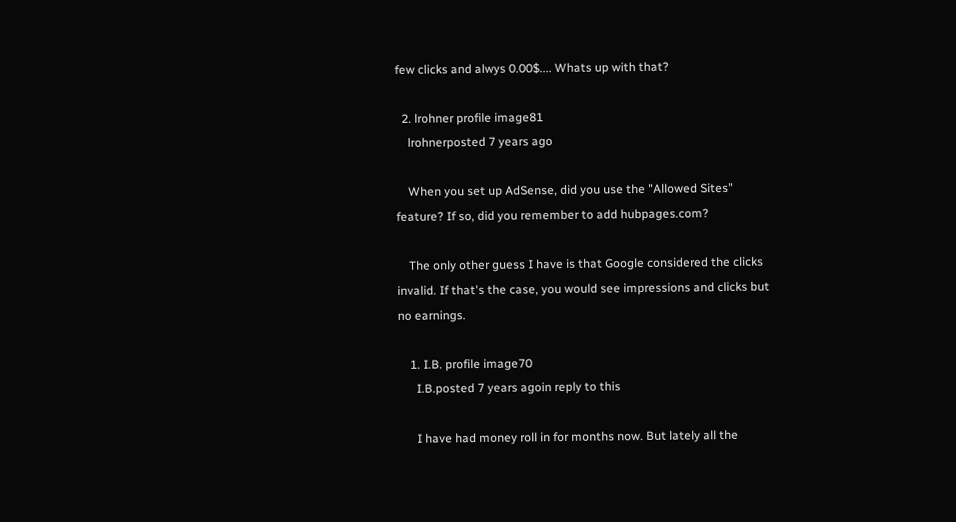few clicks and alwys 0.00$.... Whats up with that?

  2. lrohner profile image81
    lrohnerposted 7 years ago

    When you set up AdSense, did you use the "Allowed Sites" feature? If so, did you remember to add hubpages.com?

    The only other guess I have is that Google considered the clicks invalid. If that's the case, you would see impressions and clicks but no earnings.

    1. I.B. profile image70
      I.B.posted 7 years agoin reply to this

      I have had money roll in for months now. But lately all the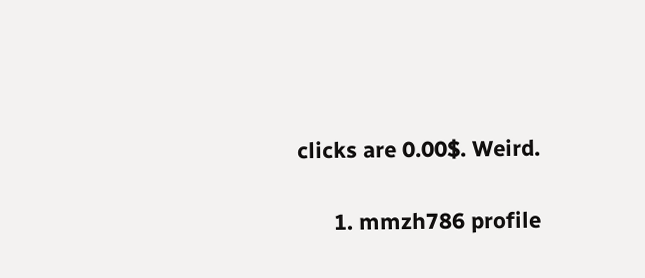clicks are 0.00$. Weird.

      1. mmzh786 profile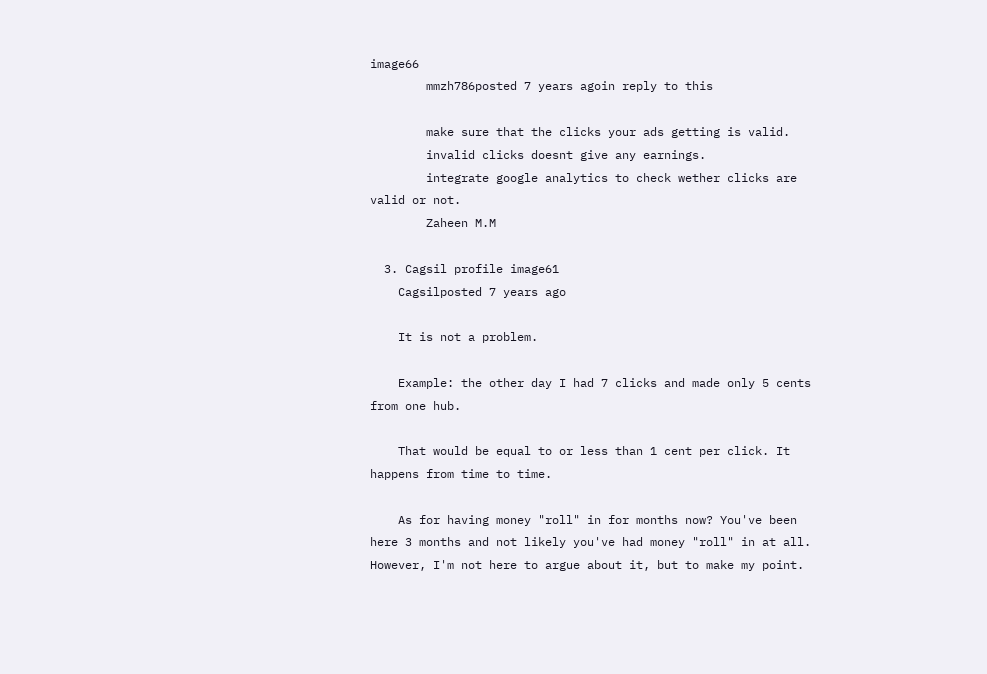image66
        mmzh786posted 7 years agoin reply to this

        make sure that the clicks your ads getting is valid.
        invalid clicks doesnt give any earnings.
        integrate google analytics to check wether clicks are valid or not.
        Zaheen M.M

  3. Cagsil profile image61
    Cagsilposted 7 years ago

    It is not a problem.

    Example: the other day I had 7 clicks and made only 5 cents from one hub.

    That would be equal to or less than 1 cent per click. It happens from time to time.

    As for having money "roll" in for months now? You've been here 3 months and not likely you've had money "roll" in at all. However, I'm not here to argue about it, but to make my point.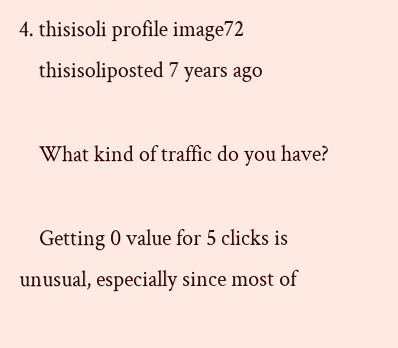4. thisisoli profile image72
    thisisoliposted 7 years ago

    What kind of traffic do you have?

    Getting 0 value for 5 clicks is unusual, especially since most of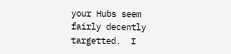your Hubs seem fairly decently targetted.  I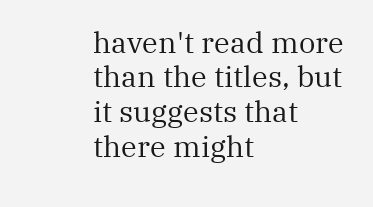haven't read more than the titles, but it suggests that there might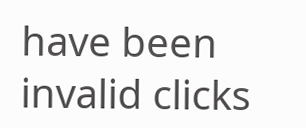have been invalid clicks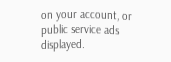on your account, or public service ads displayed.